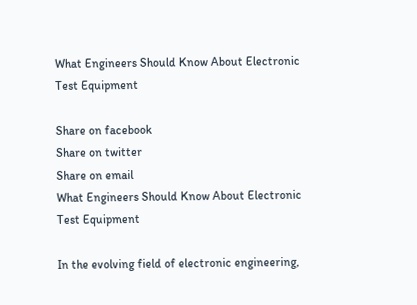What Engineers Should Know About Electronic Test Equipment

Share on facebook
Share on twitter
Share on email
What Engineers Should Know About Electronic Test Equipment

In the evolving field of electronic engineering,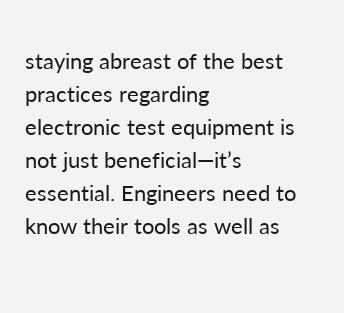staying abreast of the best practices regarding electronic test equipment is not just beneficial—it’s essential. Engineers need to know their tools as well as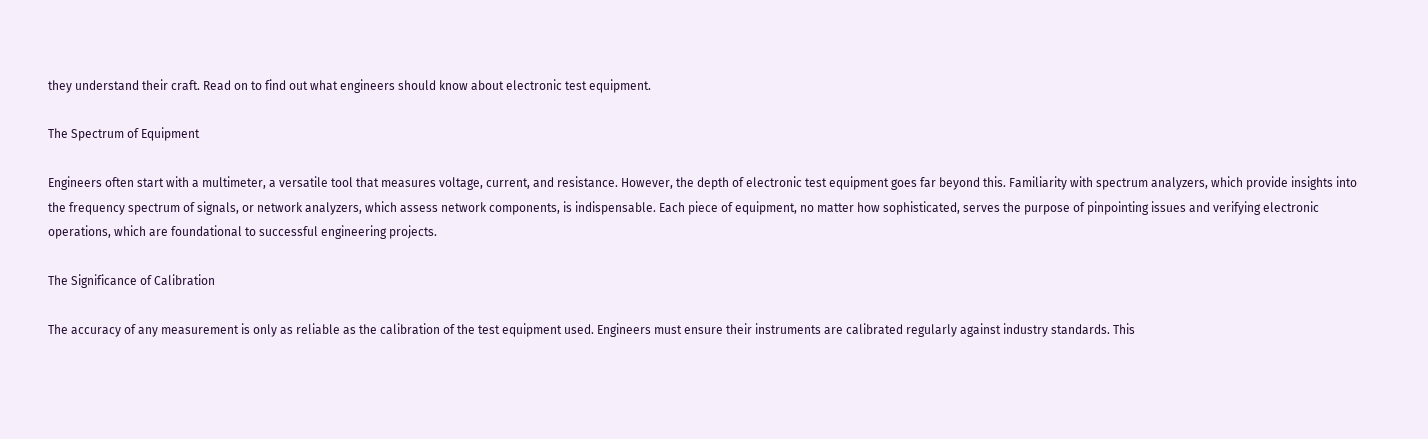they understand their craft. Read on to find out what engineers should know about electronic test equipment.

The Spectrum of Equipment

Engineers often start with a multimeter, a versatile tool that measures voltage, current, and resistance. However, the depth of electronic test equipment goes far beyond this. Familiarity with spectrum analyzers, which provide insights into the frequency spectrum of signals, or network analyzers, which assess network components, is indispensable. Each piece of equipment, no matter how sophisticated, serves the purpose of pinpointing issues and verifying electronic operations, which are foundational to successful engineering projects.

The Significance of Calibration

The accuracy of any measurement is only as reliable as the calibration of the test equipment used. Engineers must ensure their instruments are calibrated regularly against industry standards. This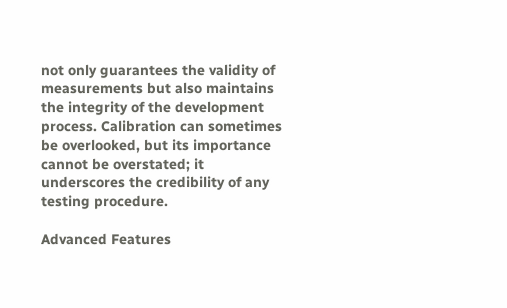not only guarantees the validity of measurements but also maintains the integrity of the development process. Calibration can sometimes be overlooked, but its importance cannot be overstated; it underscores the credibility of any testing procedure.

Advanced Features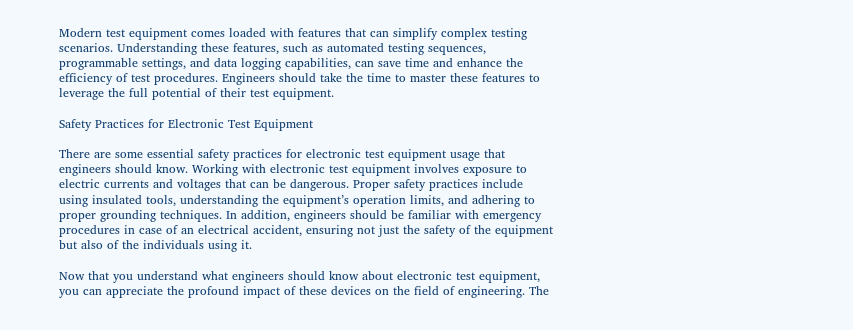Modern test equipment comes loaded with features that can simplify complex testing scenarios. Understanding these features, such as automated testing sequences, programmable settings, and data logging capabilities, can save time and enhance the efficiency of test procedures. Engineers should take the time to master these features to leverage the full potential of their test equipment.

Safety Practices for Electronic Test Equipment

There are some essential safety practices for electronic test equipment usage that engineers should know. Working with electronic test equipment involves exposure to electric currents and voltages that can be dangerous. Proper safety practices include using insulated tools, understanding the equipment’s operation limits, and adhering to proper grounding techniques. In addition, engineers should be familiar with emergency procedures in case of an electrical accident, ensuring not just the safety of the equipment but also of the individuals using it.

Now that you understand what engineers should know about electronic test equipment, you can appreciate the profound impact of these devices on the field of engineering. The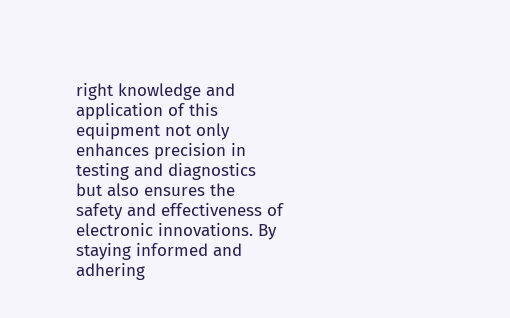right knowledge and application of this equipment not only enhances precision in testing and diagnostics but also ensures the safety and effectiveness of electronic innovations. By staying informed and adhering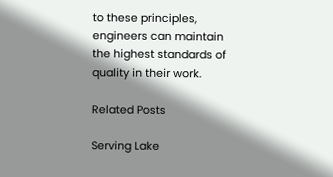to these principles, engineers can maintain the highest standards of quality in their work.

Related Posts

Serving Lake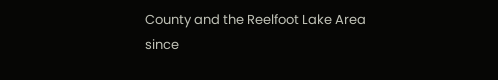County and the Reelfoot Lake Area since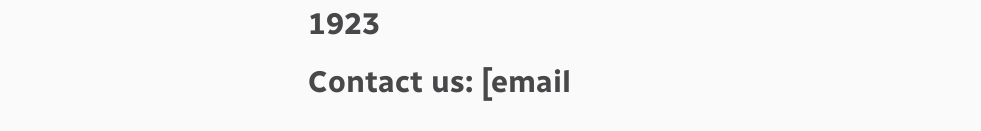1923
Contact us: [email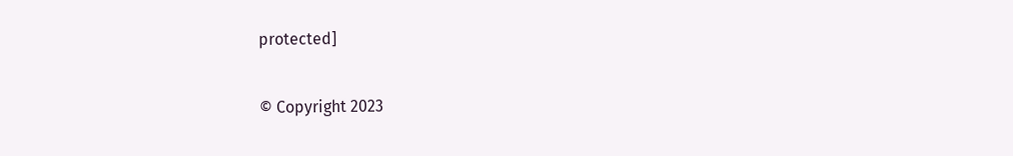protected]

© Copyright 2023